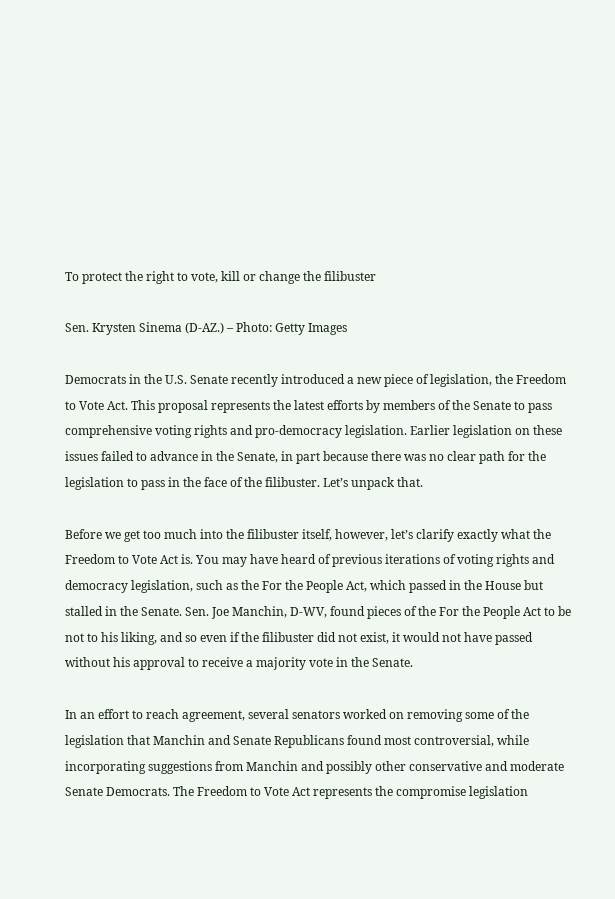To protect the right to vote, kill or change the filibuster

Sen. Krysten Sinema (D-AZ.) – Photo: Getty Images

Democrats in the U.S. Senate recently introduced a new piece of legislation, the Freedom to Vote Act. This proposal represents the latest efforts by members of the Senate to pass comprehensive voting rights and pro-democracy legislation. Earlier legislation on these issues failed to advance in the Senate, in part because there was no clear path for the legislation to pass in the face of the filibuster. Let’s unpack that.

Before we get too much into the filibuster itself, however, let’s clarify exactly what the Freedom to Vote Act is. You may have heard of previous iterations of voting rights and democracy legislation, such as the For the People Act, which passed in the House but stalled in the Senate. Sen. Joe Manchin, D-WV, found pieces of the For the People Act to be not to his liking, and so even if the filibuster did not exist, it would not have passed without his approval to receive a majority vote in the Senate.

In an effort to reach agreement, several senators worked on removing some of the legislation that Manchin and Senate Republicans found most controversial, while incorporating suggestions from Manchin and possibly other conservative and moderate Senate Democrats. The Freedom to Vote Act represents the compromise legislation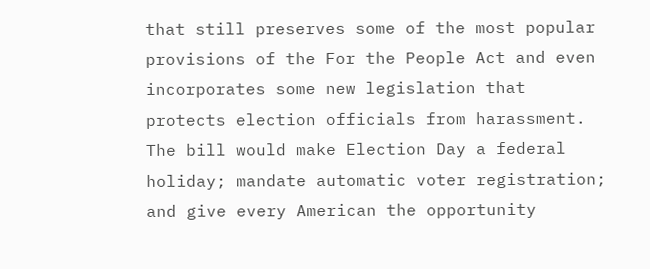that still preserves some of the most popular provisions of the For the People Act and even incorporates some new legislation that protects election officials from harassment. The bill would make Election Day a federal holiday; mandate automatic voter registration; and give every American the opportunity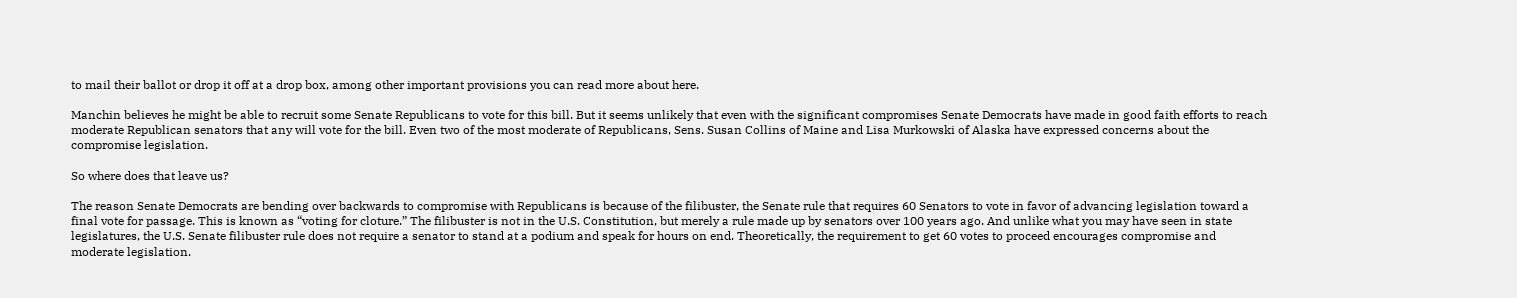to mail their ballot or drop it off at a drop box, among other important provisions you can read more about here.

Manchin believes he might be able to recruit some Senate Republicans to vote for this bill. But it seems unlikely that even with the significant compromises Senate Democrats have made in good faith efforts to reach moderate Republican senators that any will vote for the bill. Even two of the most moderate of Republicans, Sens. Susan Collins of Maine and Lisa Murkowski of Alaska have expressed concerns about the compromise legislation.

So where does that leave us?

The reason Senate Democrats are bending over backwards to compromise with Republicans is because of the filibuster, the Senate rule that requires 60 Senators to vote in favor of advancing legislation toward a final vote for passage. This is known as “voting for cloture.” The filibuster is not in the U.S. Constitution, but merely a rule made up by senators over 100 years ago. And unlike what you may have seen in state legislatures, the U.S. Senate filibuster rule does not require a senator to stand at a podium and speak for hours on end. Theoretically, the requirement to get 60 votes to proceed encourages compromise and moderate legislation.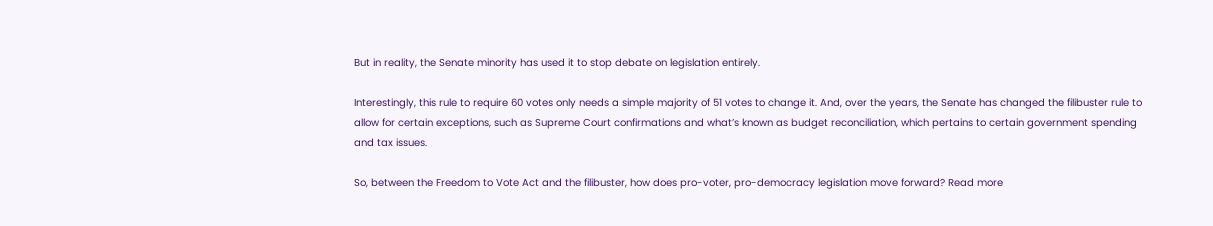But in reality, the Senate minority has used it to stop debate on legislation entirely.

Interestingly, this rule to require 60 votes only needs a simple majority of 51 votes to change it. And, over the years, the Senate has changed the filibuster rule to allow for certain exceptions, such as Supreme Court confirmations and what’s known as budget reconciliation, which pertains to certain government spending and tax issues.

So, between the Freedom to Vote Act and the filibuster, how does pro-voter, pro-democracy legislation move forward? Read more